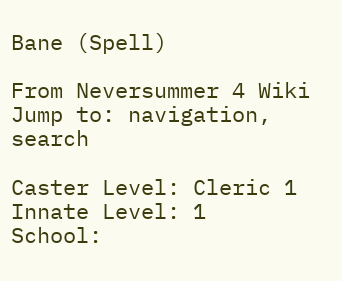Bane (Spell)

From Neversummer 4 Wiki
Jump to: navigation, search

Caster Level: Cleric 1
Innate Level: 1
School: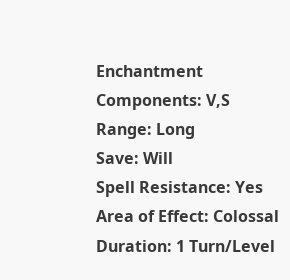Enchantment
Components: V,S
Range: Long
Save: Will
Spell Resistance: Yes
Area of Effect: Colossal
Duration: 1 Turn/Level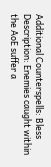Additional Counterspells: Bless
Description: Enemies caught within the AoE suffer a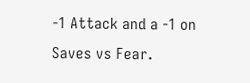-1 Attack and a -1 on Saves vs Fear.